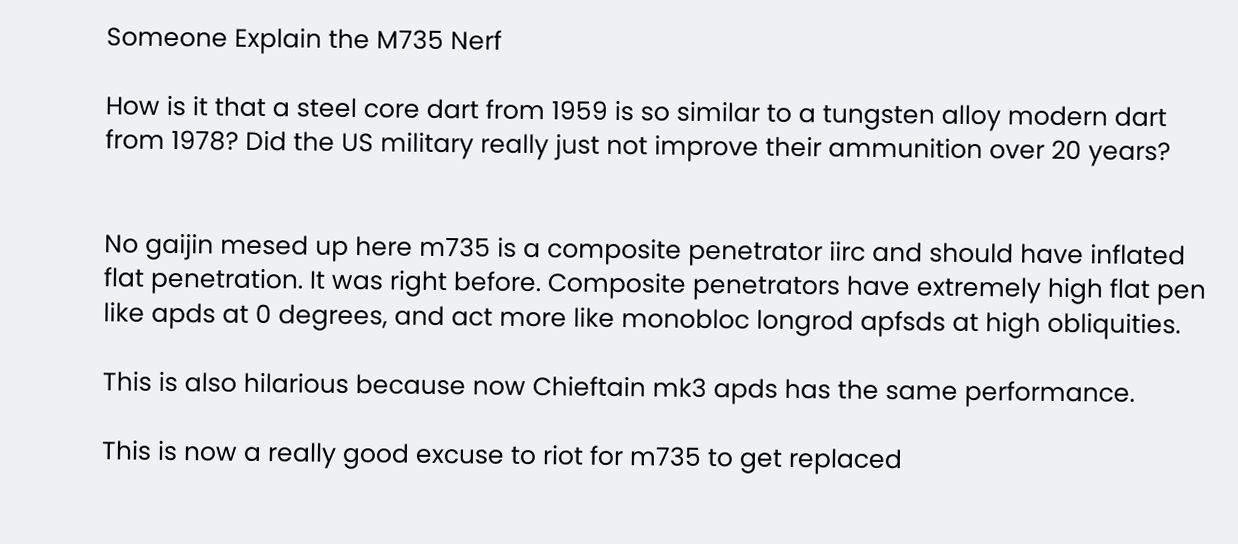Someone Explain the M735 Nerf

How is it that a steel core dart from 1959 is so similar to a tungsten alloy modern dart from 1978? Did the US military really just not improve their ammunition over 20 years?


No gaijin mesed up here m735 is a composite penetrator iirc and should have inflated flat penetration. It was right before. Composite penetrators have extremely high flat pen like apds at 0 degrees, and act more like monobloc longrod apfsds at high obliquities.

This is also hilarious because now Chieftain mk3 apds has the same performance.

This is now a really good excuse to riot for m735 to get replaced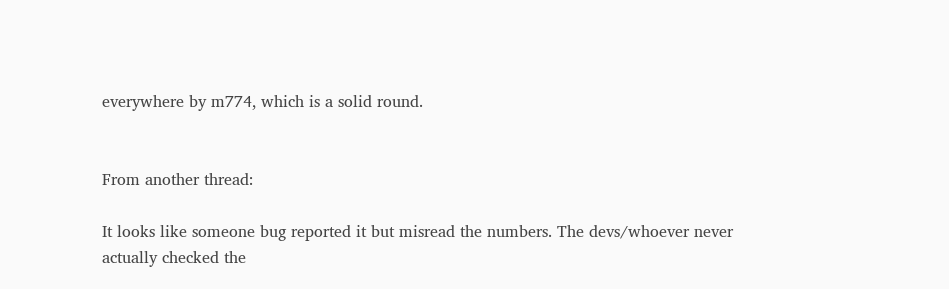everywhere by m774, which is a solid round.


From another thread:

It looks like someone bug reported it but misread the numbers. The devs/whoever never actually checked the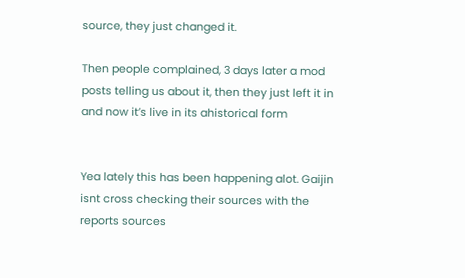source, they just changed it.

Then people complained, 3 days later a mod posts telling us about it, then they just left it in and now it’s live in its ahistorical form


Yea lately this has been happening alot. Gaijin isnt cross checking their sources with the reports sources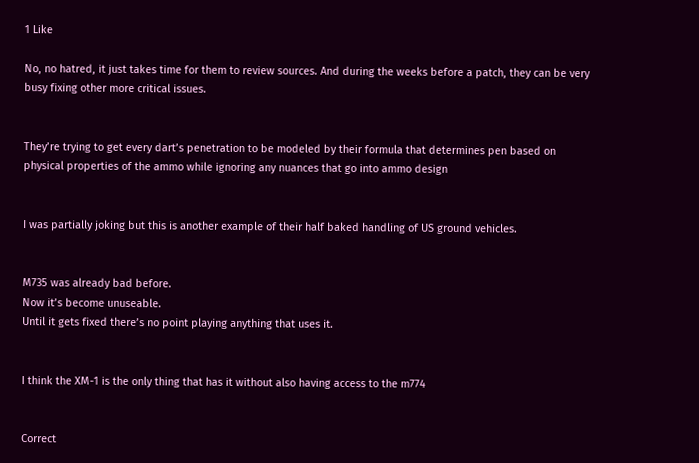1 Like

No, no hatred, it just takes time for them to review sources. And during the weeks before a patch, they can be very busy fixing other more critical issues.


They’re trying to get every dart’s penetration to be modeled by their formula that determines pen based on physical properties of the ammo while ignoring any nuances that go into ammo design


I was partially joking but this is another example of their half baked handling of US ground vehicles.


M735 was already bad before.
Now it’s become unuseable.
Until it gets fixed there’s no point playing anything that uses it.


I think the XM-1 is the only thing that has it without also having access to the m774


Correct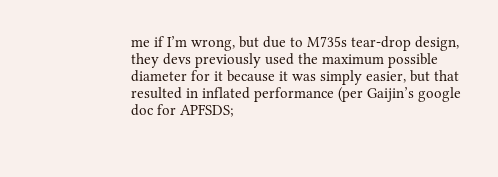me if I’m wrong, but due to M735s tear-drop design, they devs previously used the maximum possible diameter for it because it was simply easier, but that resulted in inflated performance (per Gaijin’s google doc for APFSDS;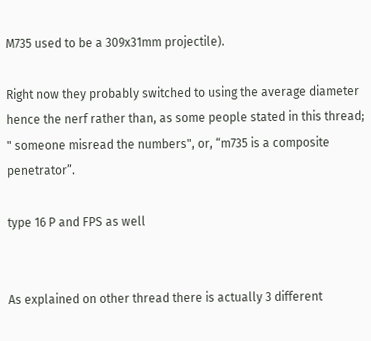M735 used to be a 309x31mm projectile).

Right now they probably switched to using the average diameter hence the nerf rather than, as some people stated in this thread; " someone misread the numbers", or, “m735 is a composite penetrator”.

type 16 P and FPS as well


As explained on other thread there is actually 3 different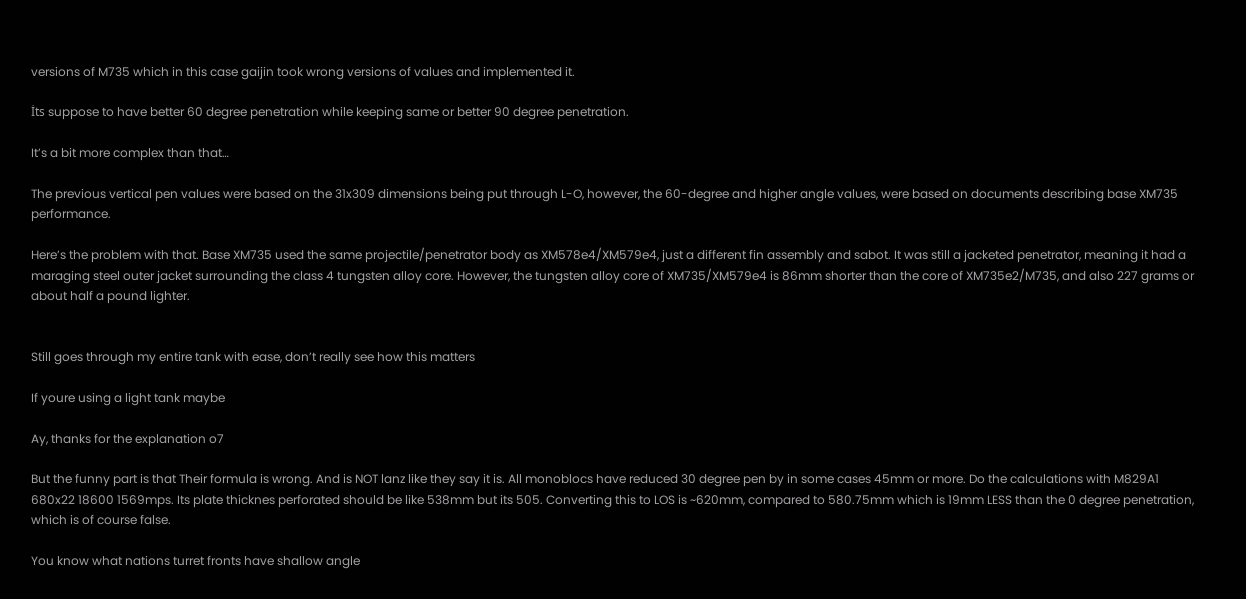versions of M735 which in this case gaijin took wrong versions of values and implemented it.

İts suppose to have better 60 degree penetration while keeping same or better 90 degree penetration.

It’s a bit more complex than that…

The previous vertical pen values were based on the 31x309 dimensions being put through L-O, however, the 60-degree and higher angle values, were based on documents describing base XM735 performance.

Here’s the problem with that. Base XM735 used the same projectile/penetrator body as XM578e4/XM579e4, just a different fin assembly and sabot. It was still a jacketed penetrator, meaning it had a maraging steel outer jacket surrounding the class 4 tungsten alloy core. However, the tungsten alloy core of XM735/XM579e4 is 86mm shorter than the core of XM735e2/M735, and also 227 grams or about half a pound lighter.


Still goes through my entire tank with ease, don’t really see how this matters

If youre using a light tank maybe

Ay, thanks for the explanation o7

But the funny part is that Their formula is wrong. And is NOT lanz like they say it is. All monoblocs have reduced 30 degree pen by in some cases 45mm or more. Do the calculations with M829A1
680x22 18600 1569mps. Its plate thicknes perforated should be like 538mm but its 505. Converting this to LOS is ~620mm, compared to 580.75mm which is 19mm LESS than the 0 degree penetration, which is of course false.

You know what nations turret fronts have shallow angle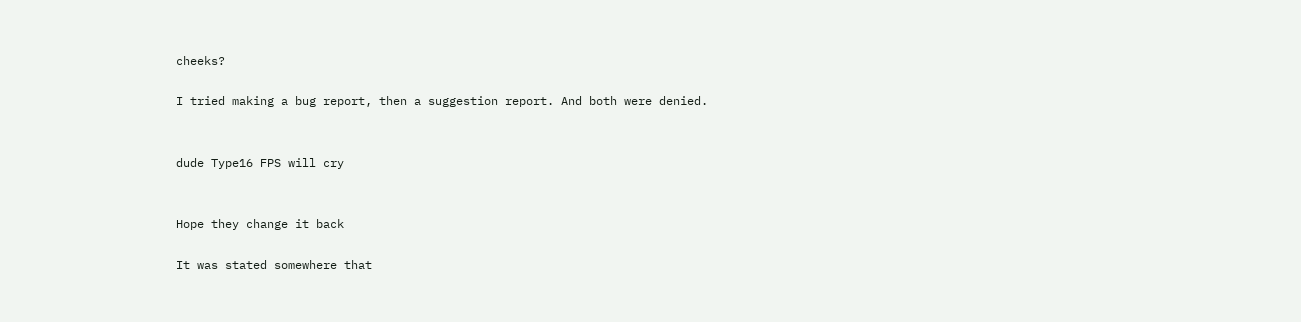cheeks?

I tried making a bug report, then a suggestion report. And both were denied.


dude Type16 FPS will cry


Hope they change it back

It was stated somewhere that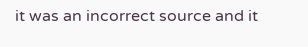it was an incorrect source and it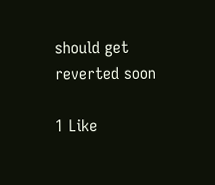should get reverted soon

1 Like